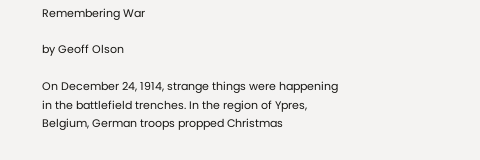Remembering War

by Geoff Olson

On December 24, 1914, strange things were happening in the battlefield trenches. In the region of Ypres, Belgium, German troops propped Christmas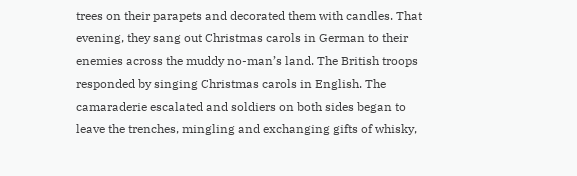trees on their parapets and decorated them with candles. That evening, they sang out Christmas carols in German to their enemies across the muddy no-man’s land. The British troops responded by singing Christmas carols in English. The camaraderie escalated and soldiers on both sides began to leave the trenches, mingling and exchanging gifts of whisky,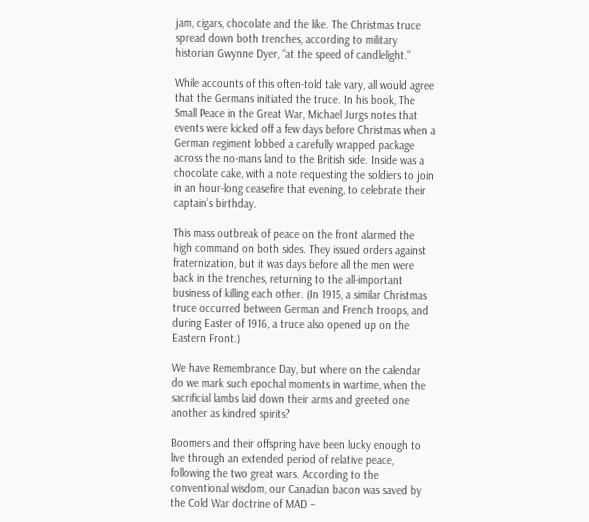jam, cigars, chocolate and the like. The Christmas truce spread down both trenches, according to military historian Gwynne Dyer, “at the speed of candlelight.”

While accounts of this often-told tale vary, all would agree that the Germans initiated the truce. In his book, The Small Peace in the Great War, Michael Jurgs notes that events were kicked off a few days before Christmas when a German regiment lobbed a carefully wrapped package across the no-mans land to the British side. Inside was a chocolate cake, with a note requesting the soldiers to join in an hour-long ceasefire that evening, to celebrate their captain’s birthday.

This mass outbreak of peace on the front alarmed the high command on both sides. They issued orders against fraternization, but it was days before all the men were back in the trenches, returning to the all-important business of killing each other. (In 1915, a similar Christmas truce occurred between German and French troops, and during Easter of 1916, a truce also opened up on the Eastern Front.)

We have Remembrance Day, but where on the calendar do we mark such epochal moments in wartime, when the sacrificial lambs laid down their arms and greeted one another as kindred spirits?

Boomers and their offspring have been lucky enough to live through an extended period of relative peace, following the two great wars. According to the conventional wisdom, our Canadian bacon was saved by the Cold War doctrine of MAD –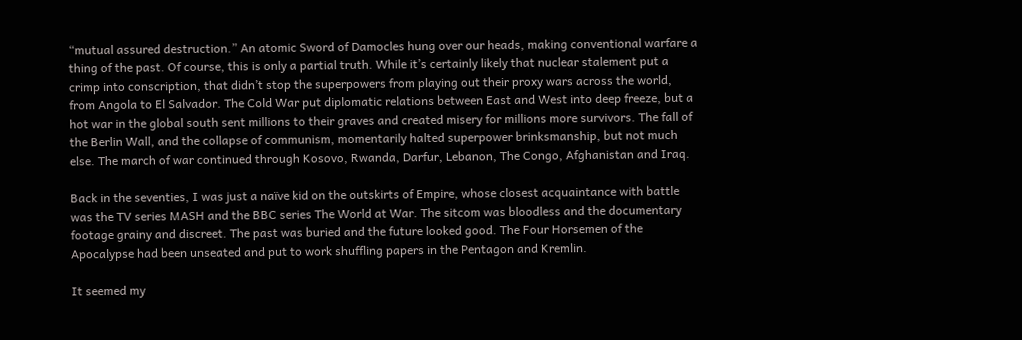“mutual assured destruction.” An atomic Sword of Damocles hung over our heads, making conventional warfare a thing of the past. Of course, this is only a partial truth. While it’s certainly likely that nuclear stalement put a crimp into conscription, that didn’t stop the superpowers from playing out their proxy wars across the world, from Angola to El Salvador. The Cold War put diplomatic relations between East and West into deep freeze, but a hot war in the global south sent millions to their graves and created misery for millions more survivors. The fall of the Berlin Wall, and the collapse of communism, momentarily halted superpower brinksmanship, but not much else. The march of war continued through Kosovo, Rwanda, Darfur, Lebanon, The Congo, Afghanistan and Iraq.

Back in the seventies, I was just a naïve kid on the outskirts of Empire, whose closest acquaintance with battle was the TV series MASH and the BBC series The World at War. The sitcom was bloodless and the documentary footage grainy and discreet. The past was buried and the future looked good. The Four Horsemen of the Apocalypse had been unseated and put to work shuffling papers in the Pentagon and Kremlin.

It seemed my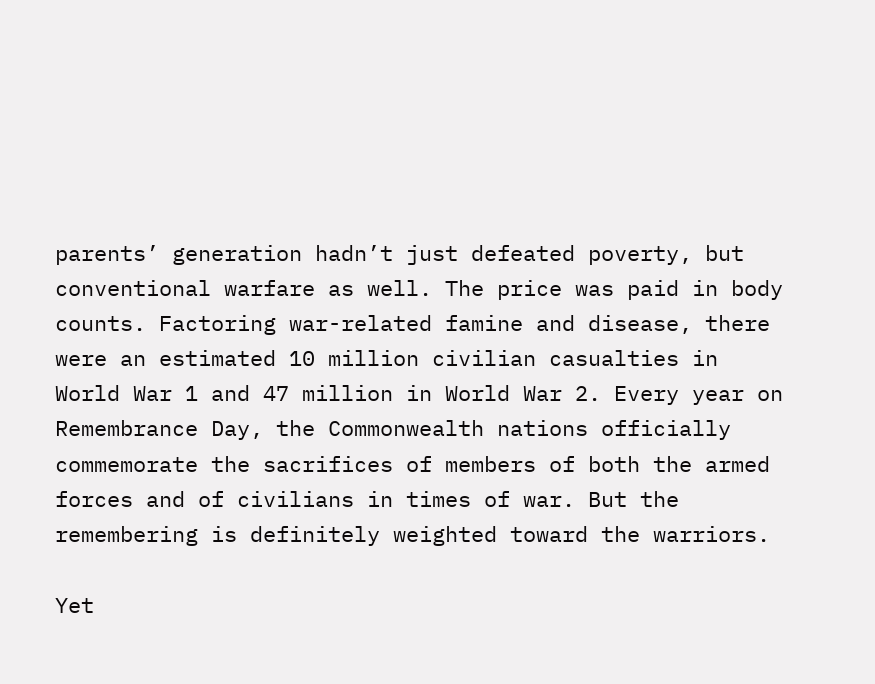parents’ generation hadn’t just defeated poverty, but conventional warfare as well. The price was paid in body counts. Factoring war-related famine and disease, there were an estimated 10 million civilian casualties in World War 1 and 47 million in World War 2. Every year on Remembrance Day, the Commonwealth nations officially commemorate the sacrifices of members of both the armed forces and of civilians in times of war. But the remembering is definitely weighted toward the warriors.

Yet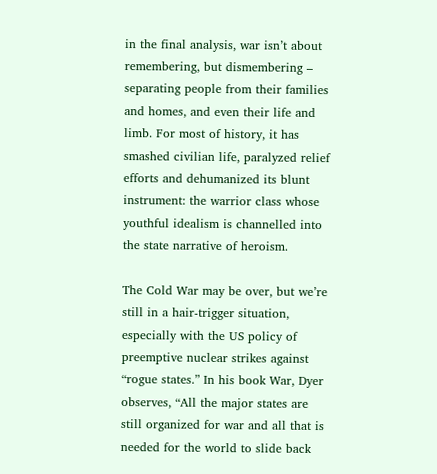in the final analysis, war isn’t about remembering, but dismembering – separating people from their families and homes, and even their life and limb. For most of history, it has smashed civilian life, paralyzed relief efforts and dehumanized its blunt instrument: the warrior class whose youthful idealism is channelled into the state narrative of heroism.

The Cold War may be over, but we’re still in a hair-trigger situation, especially with the US policy of preemptive nuclear strikes against “rogue states.” In his book War, Dyer observes, “All the major states are still organized for war and all that is needed for the world to slide back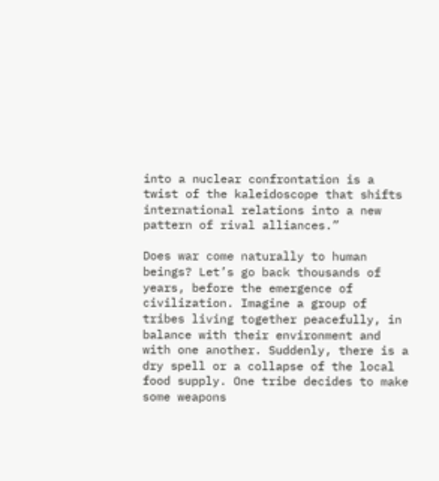into a nuclear confrontation is a twist of the kaleidoscope that shifts international relations into a new pattern of rival alliances.”

Does war come naturally to human beings? Let’s go back thousands of years, before the emergence of civilization. Imagine a group of tribes living together peacefully, in balance with their environment and with one another. Suddenly, there is a dry spell or a collapse of the local food supply. One tribe decides to make some weapons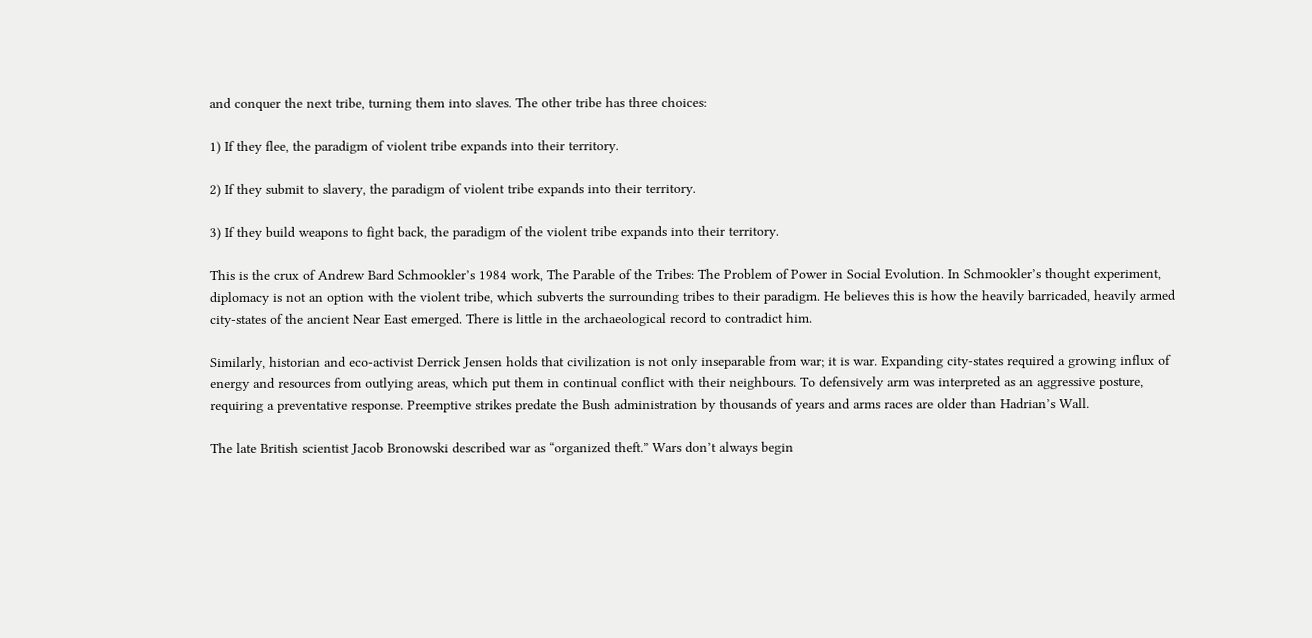and conquer the next tribe, turning them into slaves. The other tribe has three choices:

1) If they flee, the paradigm of violent tribe expands into their territory.

2) If they submit to slavery, the paradigm of violent tribe expands into their territory.

3) If they build weapons to fight back, the paradigm of the violent tribe expands into their territory.

This is the crux of Andrew Bard Schmookler’s 1984 work, The Parable of the Tribes: The Problem of Power in Social Evolution. In Schmookler’s thought experiment, diplomacy is not an option with the violent tribe, which subverts the surrounding tribes to their paradigm. He believes this is how the heavily barricaded, heavily armed city-states of the ancient Near East emerged. There is little in the archaeological record to contradict him.

Similarly, historian and eco-activist Derrick Jensen holds that civilization is not only inseparable from war; it is war. Expanding city-states required a growing influx of energy and resources from outlying areas, which put them in continual conflict with their neighbours. To defensively arm was interpreted as an aggressive posture, requiring a preventative response. Preemptive strikes predate the Bush administration by thousands of years and arms races are older than Hadrian’s Wall.

The late British scientist Jacob Bronowski described war as “organized theft.” Wars don’t always begin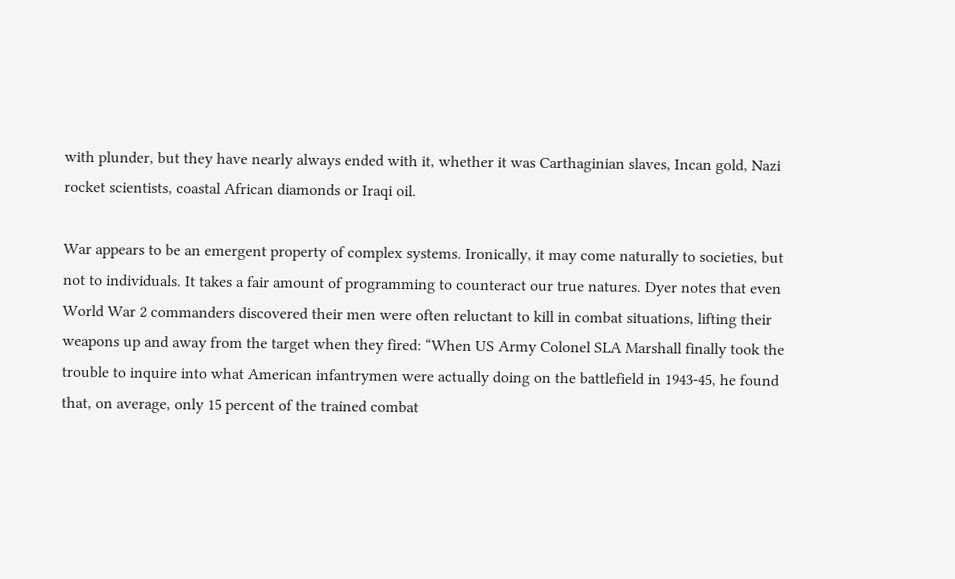with plunder, but they have nearly always ended with it, whether it was Carthaginian slaves, Incan gold, Nazi rocket scientists, coastal African diamonds or Iraqi oil.

War appears to be an emergent property of complex systems. Ironically, it may come naturally to societies, but not to individuals. It takes a fair amount of programming to counteract our true natures. Dyer notes that even World War 2 commanders discovered their men were often reluctant to kill in combat situations, lifting their weapons up and away from the target when they fired: “When US Army Colonel SLA Marshall finally took the trouble to inquire into what American infantrymen were actually doing on the battlefield in 1943-45, he found that, on average, only 15 percent of the trained combat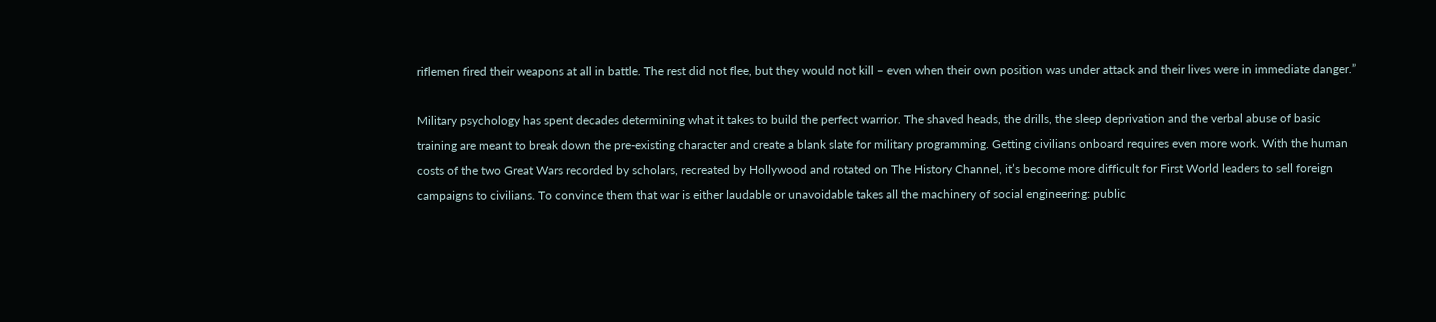riflemen fired their weapons at all in battle. The rest did not flee, but they would not kill – even when their own position was under attack and their lives were in immediate danger.”

Military psychology has spent decades determining what it takes to build the perfect warrior. The shaved heads, the drills, the sleep deprivation and the verbal abuse of basic training are meant to break down the pre-existing character and create a blank slate for military programming. Getting civilians onboard requires even more work. With the human costs of the two Great Wars recorded by scholars, recreated by Hollywood and rotated on The History Channel, it’s become more difficult for First World leaders to sell foreign campaigns to civilians. To convince them that war is either laudable or unavoidable takes all the machinery of social engineering: public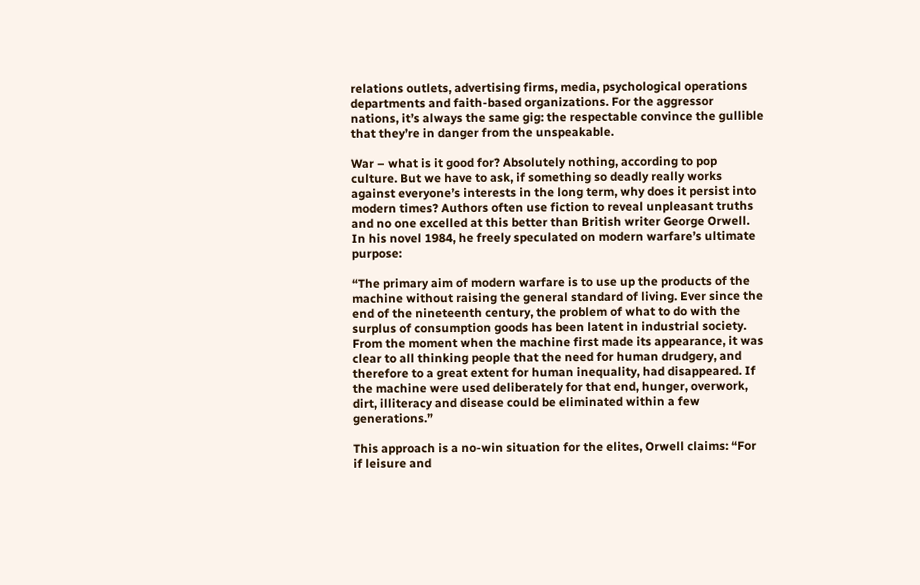relations outlets, advertising firms, media, psychological operations departments and faith-based organizations. For the aggressor nations, it’s always the same gig: the respectable convince the gullible that they’re in danger from the unspeakable.

War – what is it good for? Absolutely nothing, according to pop culture. But we have to ask, if something so deadly really works against everyone’s interests in the long term, why does it persist into modern times? Authors often use fiction to reveal unpleasant truths and no one excelled at this better than British writer George Orwell. In his novel 1984, he freely speculated on modern warfare’s ultimate purpose:

“The primary aim of modern warfare is to use up the products of the machine without raising the general standard of living. Ever since the end of the nineteenth century, the problem of what to do with the surplus of consumption goods has been latent in industrial society. From the moment when the machine first made its appearance, it was clear to all thinking people that the need for human drudgery, and therefore to a great extent for human inequality, had disappeared. If the machine were used deliberately for that end, hunger, overwork, dirt, illiteracy and disease could be eliminated within a few generations.”

This approach is a no-win situation for the elites, Orwell claims: “For if leisure and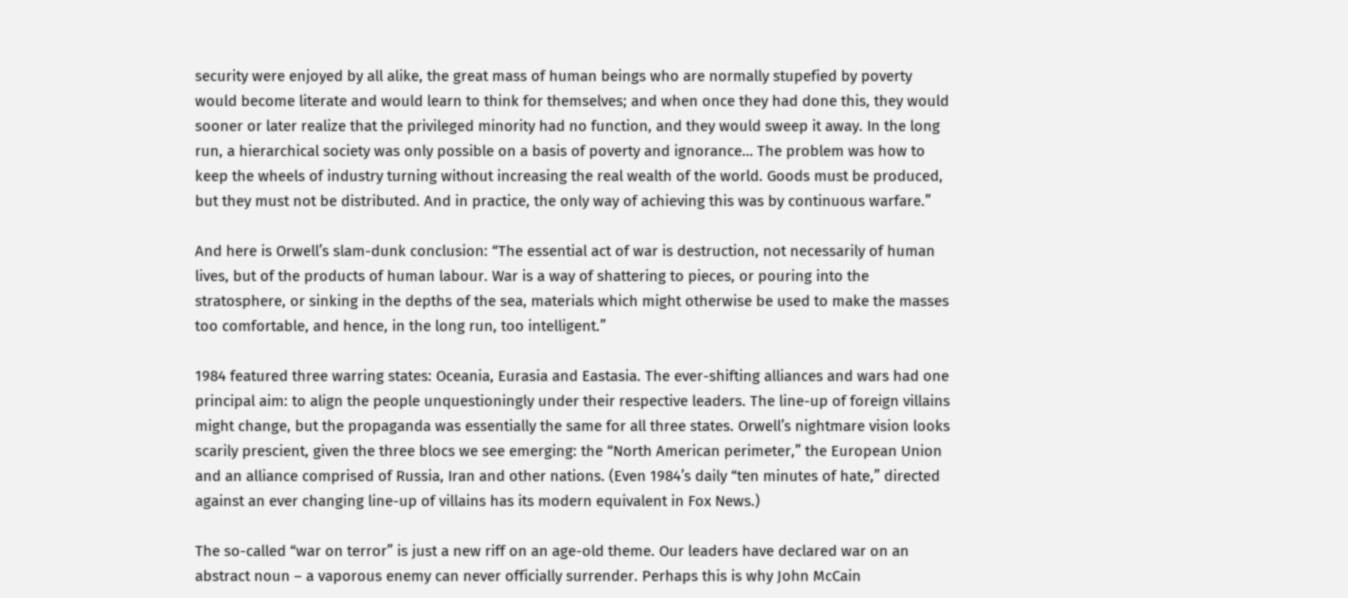security were enjoyed by all alike, the great mass of human beings who are normally stupefied by poverty would become literate and would learn to think for themselves; and when once they had done this, they would sooner or later realize that the privileged minority had no function, and they would sweep it away. In the long run, a hierarchical society was only possible on a basis of poverty and ignorance… The problem was how to keep the wheels of industry turning without increasing the real wealth of the world. Goods must be produced, but they must not be distributed. And in practice, the only way of achieving this was by continuous warfare.”

And here is Orwell’s slam-dunk conclusion: “The essential act of war is destruction, not necessarily of human lives, but of the products of human labour. War is a way of shattering to pieces, or pouring into the stratosphere, or sinking in the depths of the sea, materials which might otherwise be used to make the masses too comfortable, and hence, in the long run, too intelligent.”

1984 featured three warring states: Oceania, Eurasia and Eastasia. The ever-shifting alliances and wars had one principal aim: to align the people unquestioningly under their respective leaders. The line-up of foreign villains might change, but the propaganda was essentially the same for all three states. Orwell’s nightmare vision looks scarily prescient, given the three blocs we see emerging: the “North American perimeter,” the European Union and an alliance comprised of Russia, Iran and other nations. (Even 1984’s daily “ten minutes of hate,” directed against an ever changing line-up of villains has its modern equivalent in Fox News.)

The so-called “war on terror” is just a new riff on an age-old theme. Our leaders have declared war on an abstract noun – a vaporous enemy can never officially surrender. Perhaps this is why John McCain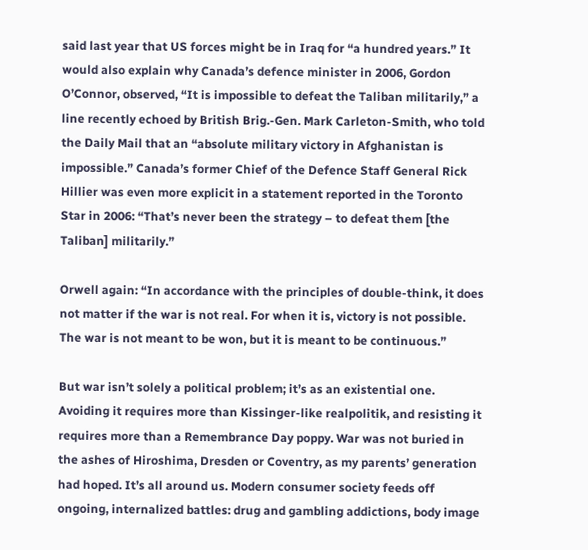said last year that US forces might be in Iraq for “a hundred years.” It would also explain why Canada’s defence minister in 2006, Gordon O’Connor, observed, “It is impossible to defeat the Taliban militarily,” a line recently echoed by British Brig.-Gen. Mark Carleton-Smith, who told the Daily Mail that an “absolute military victory in Afghanistan is impossible.” Canada’s former Chief of the Defence Staff General Rick Hillier was even more explicit in a statement reported in the Toronto Star in 2006: “That’s never been the strategy – to defeat them [the Taliban] militarily.”

Orwell again: “In accordance with the principles of double-think, it does not matter if the war is not real. For when it is, victory is not possible. The war is not meant to be won, but it is meant to be continuous.”

But war isn’t solely a political problem; it’s as an existential one. Avoiding it requires more than Kissinger-like realpolitik, and resisting it requires more than a Remembrance Day poppy. War was not buried in the ashes of Hiroshima, Dresden or Coventry, as my parents’ generation had hoped. It’s all around us. Modern consumer society feeds off ongoing, internalized battles: drug and gambling addictions, body image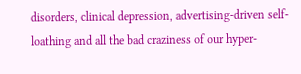disorders, clinical depression, advertising-driven self-loathing and all the bad craziness of our hyper-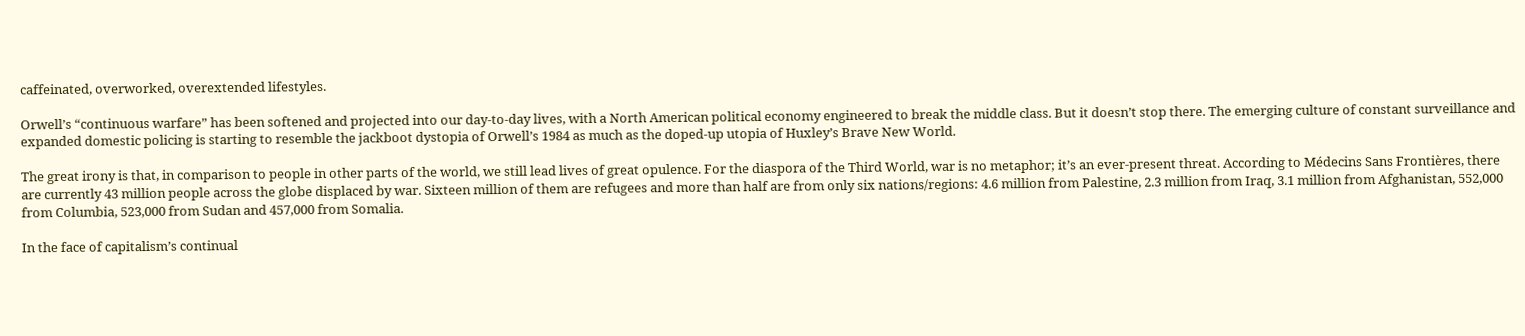caffeinated, overworked, overextended lifestyles.

Orwell’s “continuous warfare” has been softened and projected into our day-to-day lives, with a North American political economy engineered to break the middle class. But it doesn’t stop there. The emerging culture of constant surveillance and expanded domestic policing is starting to resemble the jackboot dystopia of Orwell’s 1984 as much as the doped-up utopia of Huxley’s Brave New World.

The great irony is that, in comparison to people in other parts of the world, we still lead lives of great opulence. For the diaspora of the Third World, war is no metaphor; it’s an ever-present threat. According to Médecins Sans Frontières, there are currently 43 million people across the globe displaced by war. Sixteen million of them are refugees and more than half are from only six nations/regions: 4.6 million from Palestine, 2.3 million from Iraq, 3.1 million from Afghanistan, 552,000 from Columbia, 523,000 from Sudan and 457,000 from Somalia.

In the face of capitalism’s continual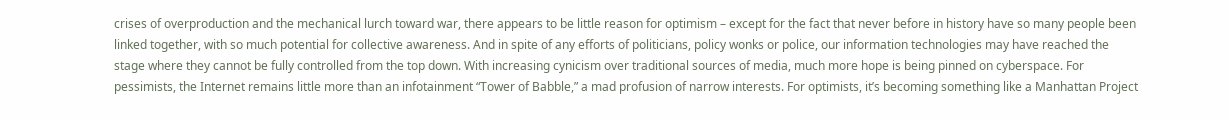crises of overproduction and the mechanical lurch toward war, there appears to be little reason for optimism – except for the fact that never before in history have so many people been linked together, with so much potential for collective awareness. And in spite of any efforts of politicians, policy wonks or police, our information technologies may have reached the stage where they cannot be fully controlled from the top down. With increasing cynicism over traditional sources of media, much more hope is being pinned on cyberspace. For pessimists, the Internet remains little more than an infotainment “Tower of Babble,” a mad profusion of narrow interests. For optimists, it’s becoming something like a Manhattan Project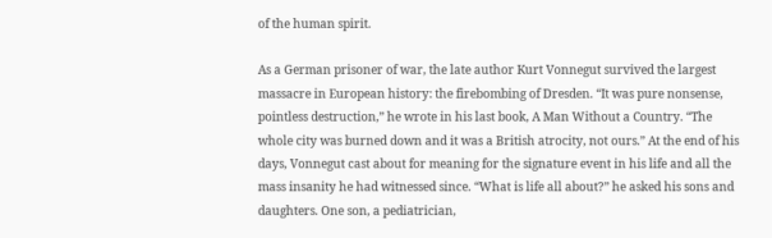of the human spirit.

As a German prisoner of war, the late author Kurt Vonnegut survived the largest massacre in European history: the firebombing of Dresden. “It was pure nonsense, pointless destruction,” he wrote in his last book, A Man Without a Country. “The whole city was burned down and it was a British atrocity, not ours.” At the end of his days, Vonnegut cast about for meaning for the signature event in his life and all the mass insanity he had witnessed since. “What is life all about?” he asked his sons and daughters. One son, a pediatrician,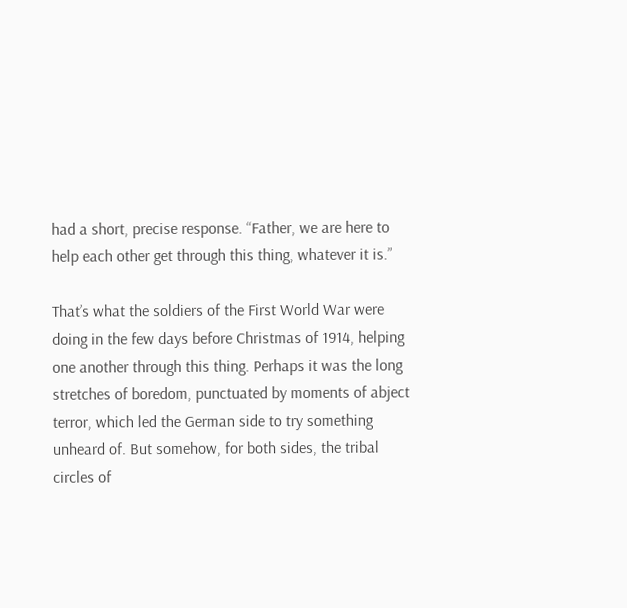had a short, precise response. “Father, we are here to help each other get through this thing, whatever it is.”

That’s what the soldiers of the First World War were doing in the few days before Christmas of 1914, helping one another through this thing. Perhaps it was the long stretches of boredom, punctuated by moments of abject terror, which led the German side to try something unheard of. But somehow, for both sides, the tribal circles of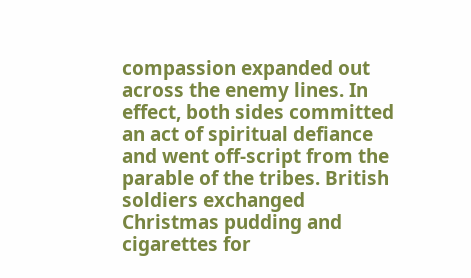compassion expanded out across the enemy lines. In effect, both sides committed an act of spiritual defiance and went off-script from the parable of the tribes. British soldiers exchanged Christmas pudding and cigarettes for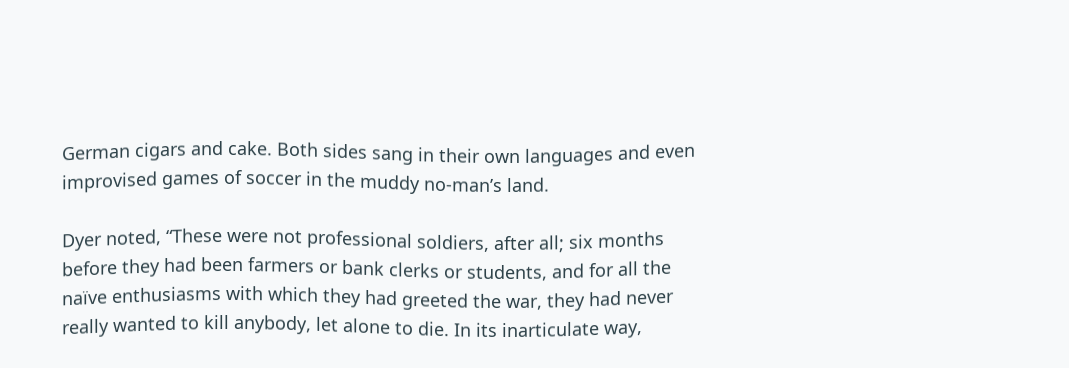German cigars and cake. Both sides sang in their own languages and even improvised games of soccer in the muddy no-man’s land.

Dyer noted, “These were not professional soldiers, after all; six months before they had been farmers or bank clerks or students, and for all the naïve enthusiasms with which they had greeted the war, they had never really wanted to kill anybody, let alone to die. In its inarticulate way,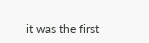it was the first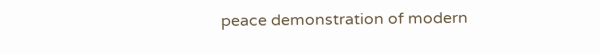peace demonstration of modern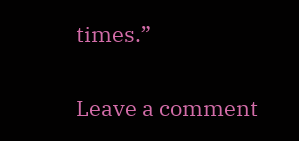times.”

Leave a comment